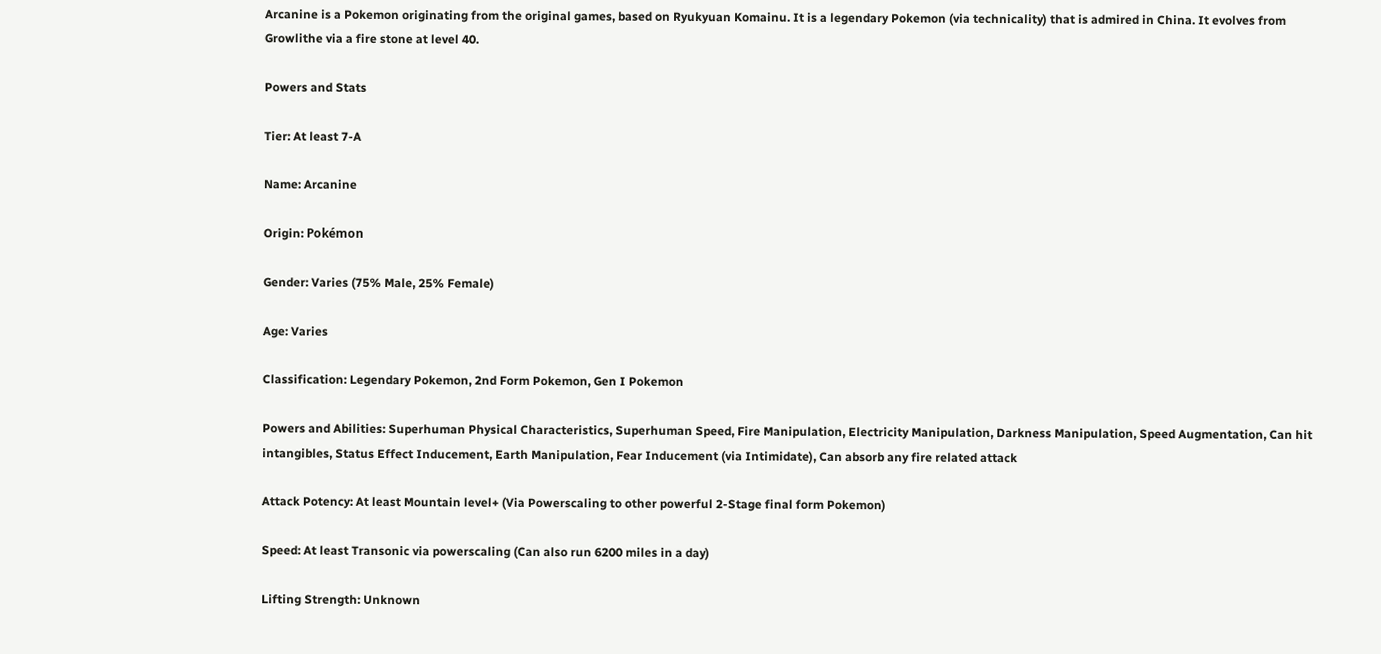Arcanine is a Pokemon originating from the original games, based on Ryukyuan Komainu. It is a legendary Pokemon (via technicality) that is admired in China. It evolves from Growlithe via a fire stone at level 40.

Powers and Stats

Tier: At least 7-A

Name: Arcanine

Origin: Pokémon

Gender: Varies (75% Male, 25% Female)

Age: Varies

Classification: Legendary Pokemon, 2nd Form Pokemon, Gen I Pokemon

Powers and Abilities: Superhuman Physical Characteristics, Superhuman Speed, Fire Manipulation, Electricity Manipulation, Darkness Manipulation, Speed Augmentation, Can hit intangibles, Status Effect Inducement, Earth Manipulation, Fear Inducement (via Intimidate), Can absorb any fire related attack

Attack Potency: At least Mountain level+ (Via Powerscaling to other powerful 2-Stage final form Pokemon)

Speed: At least Transonic via powerscaling (Can also run 6200 miles in a day)

Lifting Strength: Unknown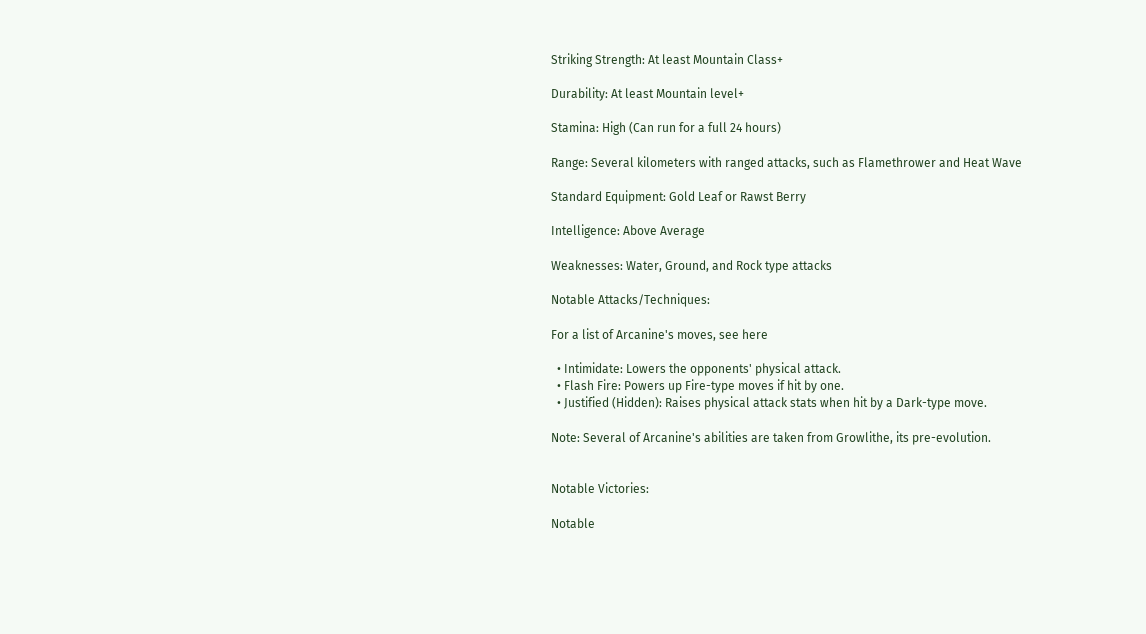Striking Strength: At least Mountain Class+

Durability: At least Mountain level+

Stamina: High (Can run for a full 24 hours)

Range: Several kilometers with ranged attacks, such as Flamethrower and Heat Wave

Standard Equipment: Gold Leaf or Rawst Berry

Intelligence: Above Average

Weaknesses: Water, Ground, and Rock type attacks

Notable Attacks/Techniques:

For a list of Arcanine's moves, see here

  • Intimidate: Lowers the opponents' physical attack.
  • Flash Fire: Powers up Fire-type moves if hit by one.
  • Justified (Hidden): Raises physical attack stats when hit by a Dark-type move.

Note: Several of Arcanine's abilities are taken from Growlithe, its pre-evolution.


Notable Victories:

Notable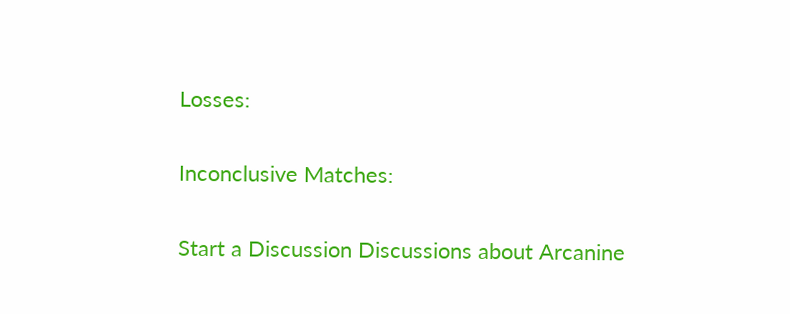Losses:

Inconclusive Matches:

Start a Discussion Discussions about Arcanine